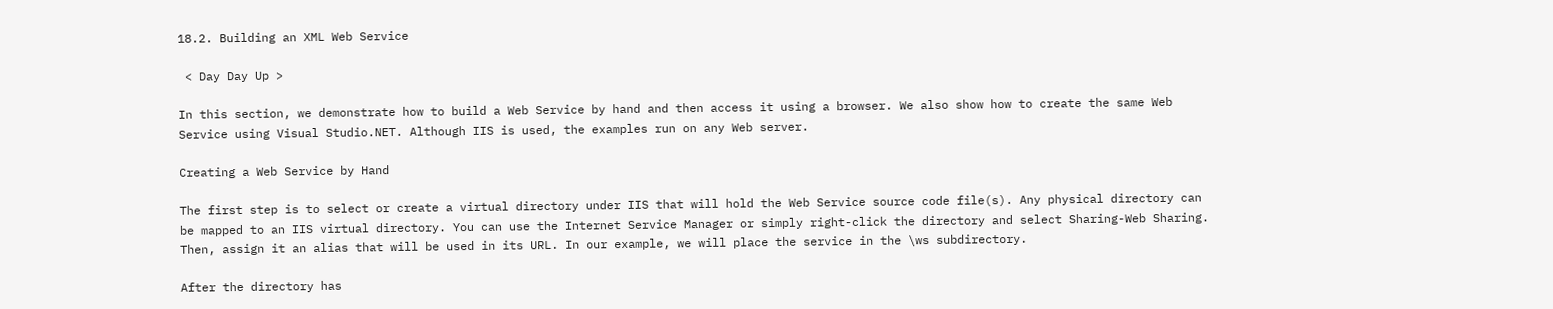18.2. Building an XML Web Service

 < Day Day Up >

In this section, we demonstrate how to build a Web Service by hand and then access it using a browser. We also show how to create the same Web Service using Visual Studio.NET. Although IIS is used, the examples run on any Web server.

Creating a Web Service by Hand

The first step is to select or create a virtual directory under IIS that will hold the Web Service source code file(s). Any physical directory can be mapped to an IIS virtual directory. You can use the Internet Service Manager or simply right-click the directory and select Sharing-Web Sharing. Then, assign it an alias that will be used in its URL. In our example, we will place the service in the \ws subdirectory.

After the directory has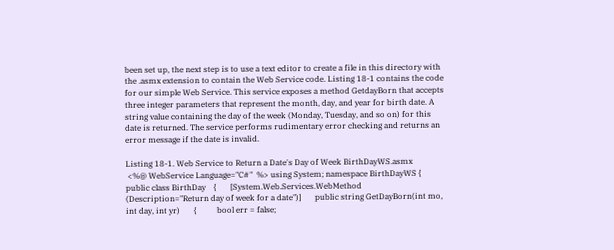been set up, the next step is to use a text editor to create a file in this directory with the .asmx extension to contain the Web Service code. Listing 18-1 contains the code for our simple Web Service. This service exposes a method GetdayBorn that accepts three integer parameters that represent the month, day, and year for birth date. A string value containing the day of the week (Monday, Tuesday, and so on) for this date is returned. The service performs rudimentary error checking and returns an error message if the date is invalid.

Listing 18-1. Web Service to Return a Date's Day of Week BirthDayWS.asmx
 <%@ WebService Language="C#"  %> using System; namespace BirthDayWS {    public class BirthDay    {       [System.Web.Services.WebMethod       (Description="Return day of week for a date")]       public string GetDayBorn(int mo, int day, int yr)       {          bool err = false;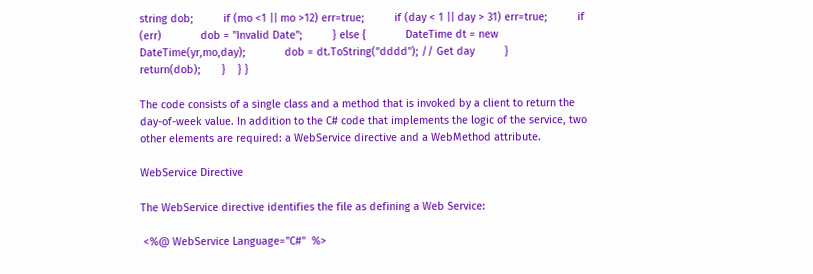string dob;          if (mo <1 || mo >12) err=true;          if (day < 1 || day > 31) err=true;          if (err)             dob = "Invalid Date";          } else {             DateTime dt = new DateTime(yr,mo,day);             dob = dt.ToString("dddd"); // Get day          }          return(dob);       }    } }

The code consists of a single class and a method that is invoked by a client to return the day-of-week value. In addition to the C# code that implements the logic of the service, two other elements are required: a WebService directive and a WebMethod attribute.

WebService Directive

The WebService directive identifies the file as defining a Web Service:

 <%@ WebService Language="C#"  %>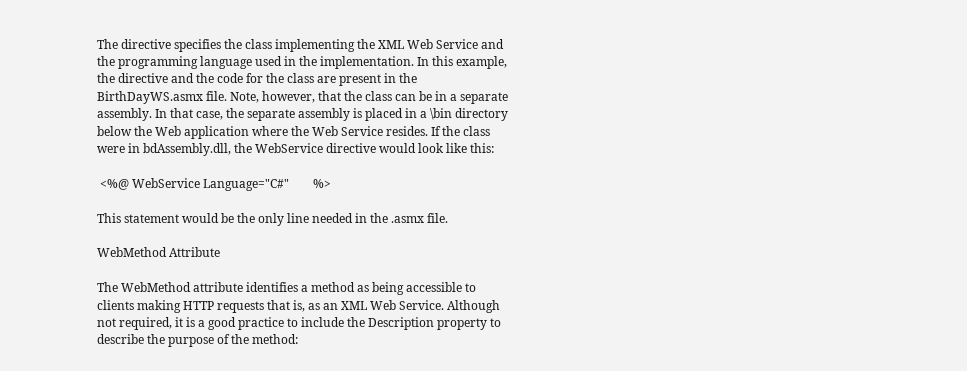The directive specifies the class implementing the XML Web Service and the programming language used in the implementation. In this example, the directive and the code for the class are present in the BirthDayWS.asmx file. Note, however, that the class can be in a separate assembly. In that case, the separate assembly is placed in a \bin directory below the Web application where the Web Service resides. If the class were in bdAssembly.dll, the WebService directive would look like this:

 <%@ WebService Language="C#"        %>

This statement would be the only line needed in the .asmx file.

WebMethod Attribute

The WebMethod attribute identifies a method as being accessible to clients making HTTP requests that is, as an XML Web Service. Although not required, it is a good practice to include the Description property to describe the purpose of the method: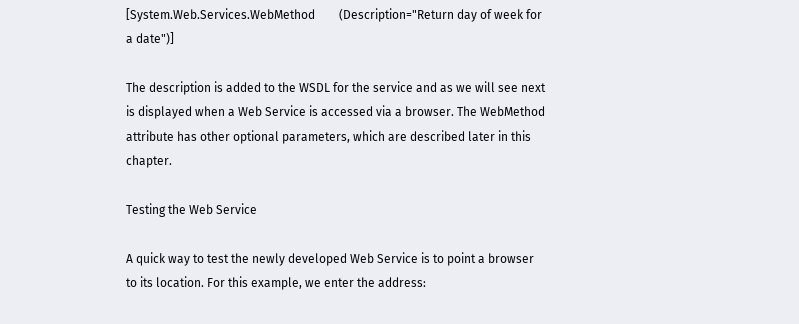[System.Web.Services.WebMethod        (Description="Return day of week for a date")]

The description is added to the WSDL for the service and as we will see next is displayed when a Web Service is accessed via a browser. The WebMethod attribute has other optional parameters, which are described later in this chapter.

Testing the Web Service

A quick way to test the newly developed Web Service is to point a browser to its location. For this example, we enter the address: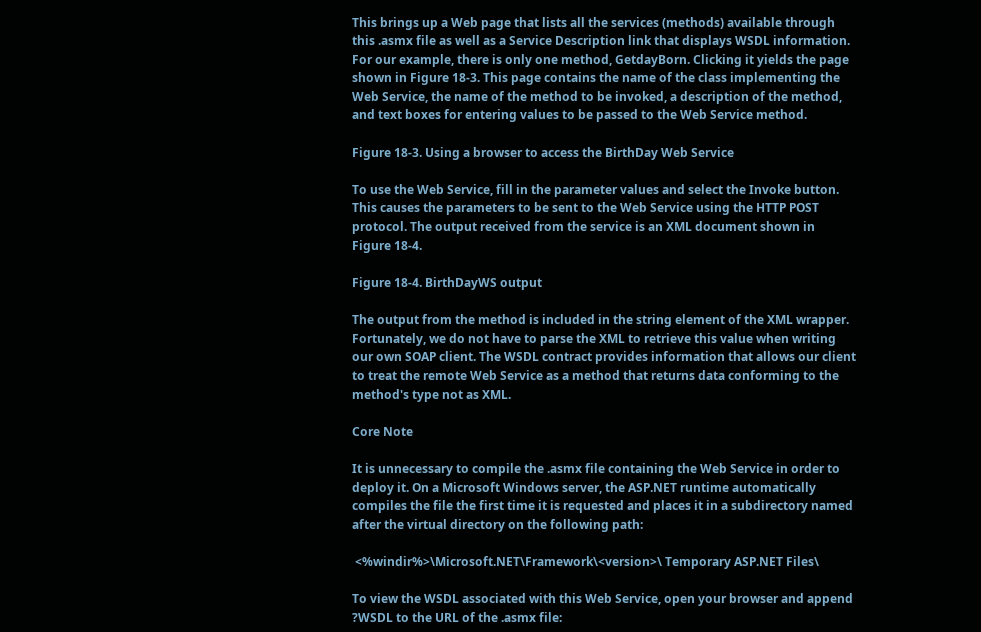This brings up a Web page that lists all the services (methods) available through this .asmx file as well as a Service Description link that displays WSDL information. For our example, there is only one method, GetdayBorn. Clicking it yields the page shown in Figure 18-3. This page contains the name of the class implementing the Web Service, the name of the method to be invoked, a description of the method, and text boxes for entering values to be passed to the Web Service method.

Figure 18-3. Using a browser to access the BirthDay Web Service

To use the Web Service, fill in the parameter values and select the Invoke button. This causes the parameters to be sent to the Web Service using the HTTP POST protocol. The output received from the service is an XML document shown in Figure 18-4.

Figure 18-4. BirthDayWS output

The output from the method is included in the string element of the XML wrapper. Fortunately, we do not have to parse the XML to retrieve this value when writing our own SOAP client. The WSDL contract provides information that allows our client to treat the remote Web Service as a method that returns data conforming to the method's type not as XML.

Core Note

It is unnecessary to compile the .asmx file containing the Web Service in order to deploy it. On a Microsoft Windows server, the ASP.NET runtime automatically compiles the file the first time it is requested and places it in a subdirectory named after the virtual directory on the following path:

 <%windir%>\Microsoft.NET\Framework\<version>\ Temporary ASP.NET Files\

To view the WSDL associated with this Web Service, open your browser and append ?WSDL to the URL of the .asmx file: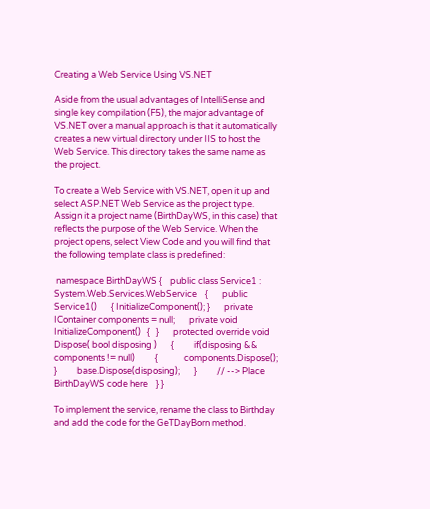Creating a Web Service Using VS.NET

Aside from the usual advantages of IntelliSense and single key compilation (F5), the major advantage of VS.NET over a manual approach is that it automatically creates a new virtual directory under IIS to host the Web Service. This directory takes the same name as the project.

To create a Web Service with VS.NET, open it up and select ASP.NET Web Service as the project type. Assign it a project name (BirthDayWS, in this case) that reflects the purpose of the Web Service. When the project opens, select View Code and you will find that the following template class is predefined:

 namespace BirthDayWS {    public class Service1 : System.Web.Services.WebService    {       public Service1()       { InitializeComponent(); }       private IContainer components = null;       private void InitializeComponent()   {   }       protected override void Dispose( bool disposing )       {          if(disposing && components != null)          {             components.Dispose();          }          base.Dispose(disposing);       }          // --> Place BirthDayWS code here    } }

To implement the service, rename the class to Birthday and add the code for the GeTDayBorn method.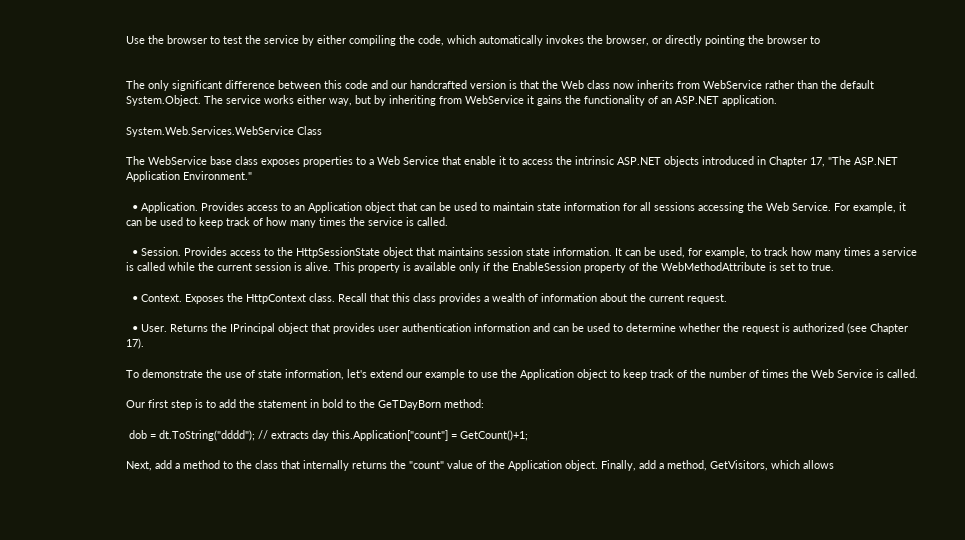Use the browser to test the service by either compiling the code, which automatically invokes the browser, or directly pointing the browser to


The only significant difference between this code and our handcrafted version is that the Web class now inherits from WebService rather than the default System.Object. The service works either way, but by inheriting from WebService it gains the functionality of an ASP.NET application.

System.Web.Services.WebService Class

The WebService base class exposes properties to a Web Service that enable it to access the intrinsic ASP.NET objects introduced in Chapter 17, "The ASP.NET Application Environment."

  • Application. Provides access to an Application object that can be used to maintain state information for all sessions accessing the Web Service. For example, it can be used to keep track of how many times the service is called.

  • Session. Provides access to the HttpSessionState object that maintains session state information. It can be used, for example, to track how many times a service is called while the current session is alive. This property is available only if the EnableSession property of the WebMethodAttribute is set to true.

  • Context. Exposes the HttpContext class. Recall that this class provides a wealth of information about the current request.

  • User. Returns the IPrincipal object that provides user authentication information and can be used to determine whether the request is authorized (see Chapter 17).

To demonstrate the use of state information, let's extend our example to use the Application object to keep track of the number of times the Web Service is called.

Our first step is to add the statement in bold to the GeTDayBorn method:

 dob = dt.ToString("dddd"); // extracts day this.Application["count"] = GetCount()+1;

Next, add a method to the class that internally returns the "count" value of the Application object. Finally, add a method, GetVisitors, which allows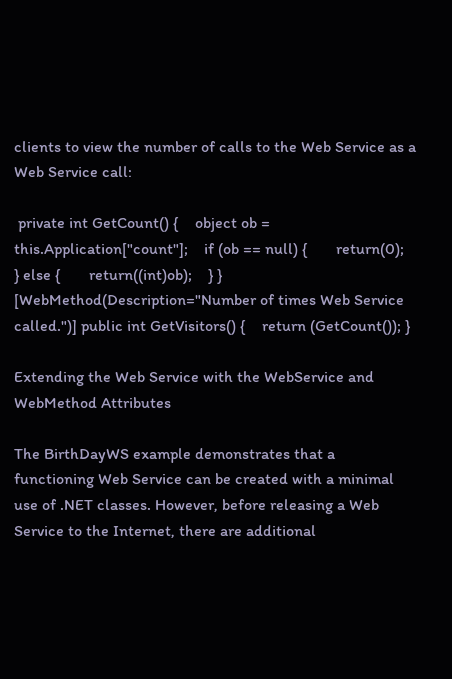clients to view the number of calls to the Web Service as a Web Service call:

 private int GetCount() {    object ob = this.Application["count"];    if (ob == null) {       return(0);    } else {       return((int)ob);    } } [WebMethod(Description="Number of times Web Service called.")] public int GetVisitors() {    return (GetCount()); }

Extending the Web Service with the WebService and WebMethod Attributes

The BirthDayWS example demonstrates that a functioning Web Service can be created with a minimal use of .NET classes. However, before releasing a Web Service to the Internet, there are additional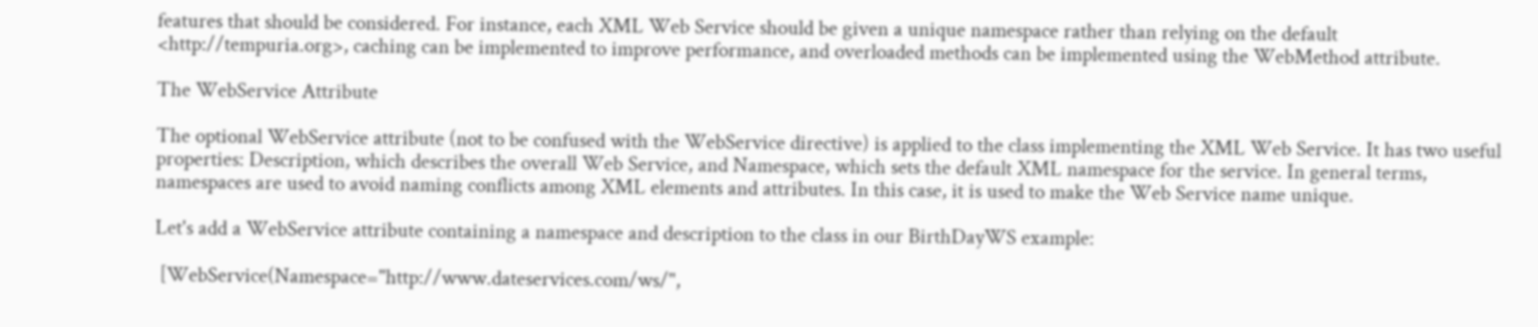features that should be considered. For instance, each XML Web Service should be given a unique namespace rather than relying on the default <http://tempuria.org>, caching can be implemented to improve performance, and overloaded methods can be implemented using the WebMethod attribute.

The WebService Attribute

The optional WebService attribute (not to be confused with the WebService directive) is applied to the class implementing the XML Web Service. It has two useful properties: Description, which describes the overall Web Service, and Namespace, which sets the default XML namespace for the service. In general terms, namespaces are used to avoid naming conflicts among XML elements and attributes. In this case, it is used to make the Web Service name unique.

Let's add a WebService attribute containing a namespace and description to the class in our BirthDayWS example:

 [WebService(Namespace="http://www.dateservices.com/ws/",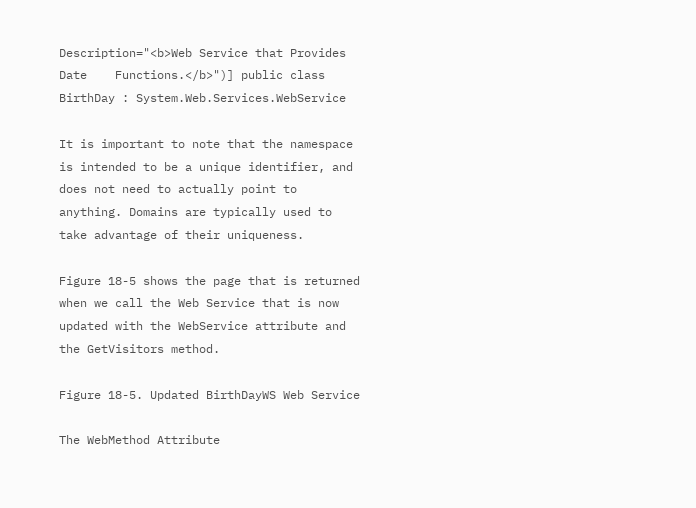Description="<b>Web Service that Provides Date    Functions.</b>")] public class BirthDay : System.Web.Services.WebService

It is important to note that the namespace is intended to be a unique identifier, and does not need to actually point to anything. Domains are typically used to take advantage of their uniqueness.

Figure 18-5 shows the page that is returned when we call the Web Service that is now updated with the WebService attribute and the GetVisitors method.

Figure 18-5. Updated BirthDayWS Web Service

The WebMethod Attribute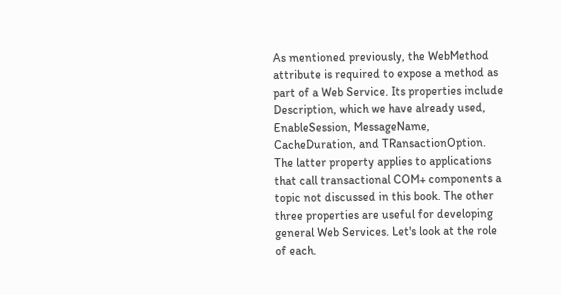As mentioned previously, the WebMethod attribute is required to expose a method as part of a Web Service. Its properties include Description, which we have already used, EnableSession, MessageName, CacheDuration, and TRansactionOption. The latter property applies to applications that call transactional COM+ components a topic not discussed in this book. The other three properties are useful for developing general Web Services. Let's look at the role of each.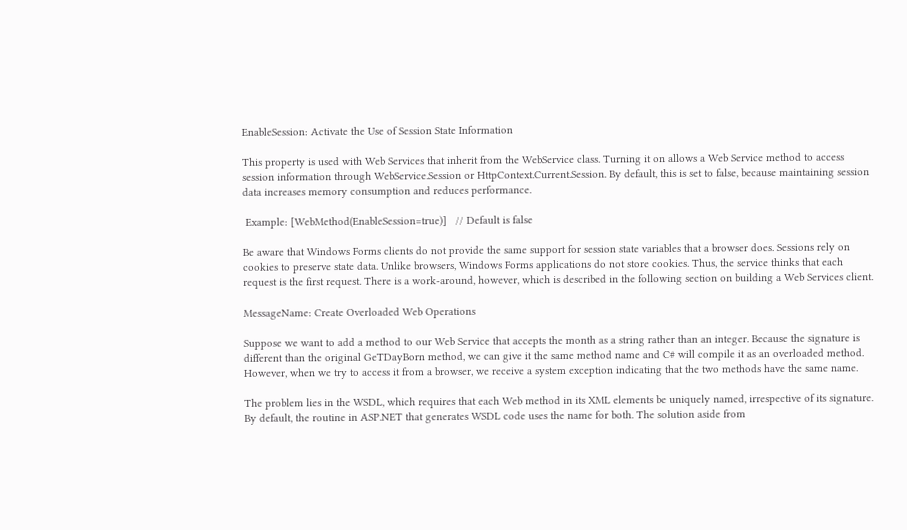EnableSession: Activate the Use of Session State Information

This property is used with Web Services that inherit from the WebService class. Turning it on allows a Web Service method to access session information through WebService.Session or HttpContext.Current.Session. By default, this is set to false, because maintaining session data increases memory consumption and reduces performance.

 Example: [WebMethod(EnableSession=true)]   // Default is false

Be aware that Windows Forms clients do not provide the same support for session state variables that a browser does. Sessions rely on cookies to preserve state data. Unlike browsers, Windows Forms applications do not store cookies. Thus, the service thinks that each request is the first request. There is a work-around, however, which is described in the following section on building a Web Services client.

MessageName: Create Overloaded Web Operations

Suppose we want to add a method to our Web Service that accepts the month as a string rather than an integer. Because the signature is different than the original GeTDayBorn method, we can give it the same method name and C# will compile it as an overloaded method. However, when we try to access it from a browser, we receive a system exception indicating that the two methods have the same name.

The problem lies in the WSDL, which requires that each Web method in its XML elements be uniquely named, irrespective of its signature. By default, the routine in ASP.NET that generates WSDL code uses the name for both. The solution aside from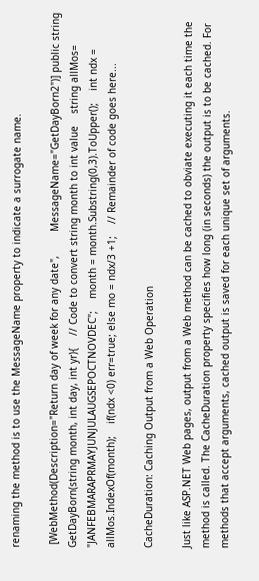renaming the method is to use the MessageName property to indicate a surrogate name.

 [WebMethod(Description="Return day of week for any date",        MessageName="GetDayBorn2")] public string GetDayBorn(string month, int day, int yr){    // Code to convert string month to int value    string allMos= "JANFEBMARAPRMAYJUNJULAUGSEPOCTNOVDEC";    month = month.Substring(0,3).ToUpper();    int ndx = allMos.IndexOf(month);    if(ndx <0) err=true; else mo = ndx/3 +1;    // Remainder of code goes here...

CacheDuration: Caching Output from a Web Operation

Just like ASP.NET Web pages, output from a Web method can be cached to obviate executing it each time the method is called. The CacheDuration property specifies how long (in seconds) the output is to be cached. For methods that accept arguments, cached output is saved for each unique set of arguments.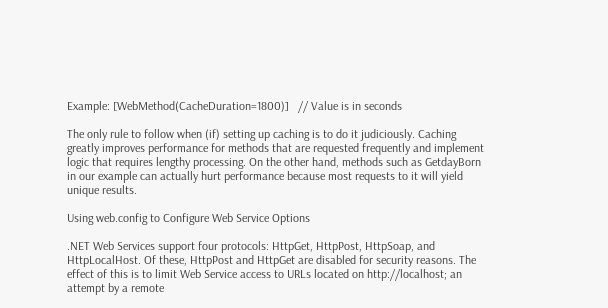Example: [WebMethod(CacheDuration=1800)]   // Value is in seconds

The only rule to follow when (if) setting up caching is to do it judiciously. Caching greatly improves performance for methods that are requested frequently and implement logic that requires lengthy processing. On the other hand, methods such as GetdayBorn in our example can actually hurt performance because most requests to it will yield unique results.

Using web.config to Configure Web Service Options

.NET Web Services support four protocols: HttpGet, HttpPost, HttpSoap, and HttpLocalHost. Of these, HttpPost and HttpGet are disabled for security reasons. The effect of this is to limit Web Service access to URLs located on http://localhost; an attempt by a remote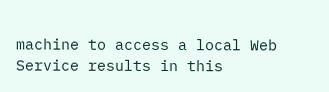machine to access a local Web Service results in this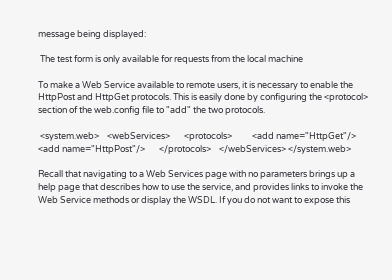message being displayed:

 The test form is only available for requests from the local machine

To make a Web Service available to remote users, it is necessary to enable the HttpPost and HttpGet protocols. This is easily done by configuring the <protocol> section of the web.config file to "add" the two protocols.

 <system.web>    <webServices>       <protocols>          <add name="HttpGet"/>          <add name="HttpPost"/>       </protocols>    </webServices> </system.web>

Recall that navigating to a Web Services page with no parameters brings up a help page that describes how to use the service, and provides links to invoke the Web Service methods or display the WSDL. If you do not want to expose this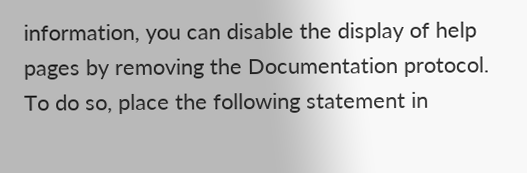information, you can disable the display of help pages by removing the Documentation protocol. To do so, place the following statement in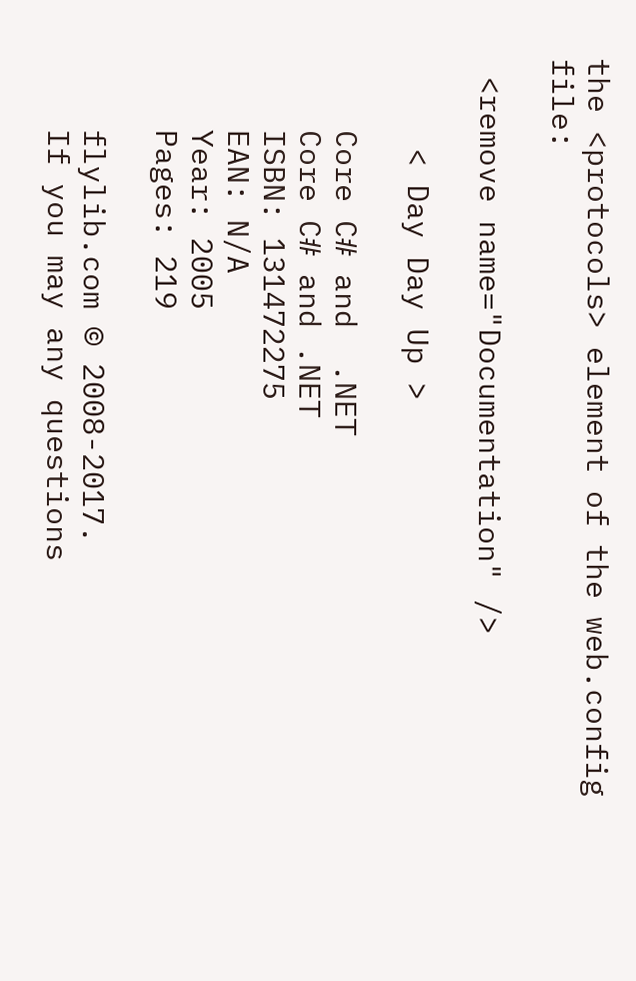the <protocols> element of the web.config file:

 <remove name="Documentation" />

     < Day Day Up >

    Core C# and  .NET
    Core C# and .NET
    ISBN: 131472275
    EAN: N/A
    Year: 2005
    Pages: 219

    flylib.com © 2008-2017.
    If you may any questions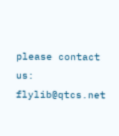please contact us: flylib@qtcs.net